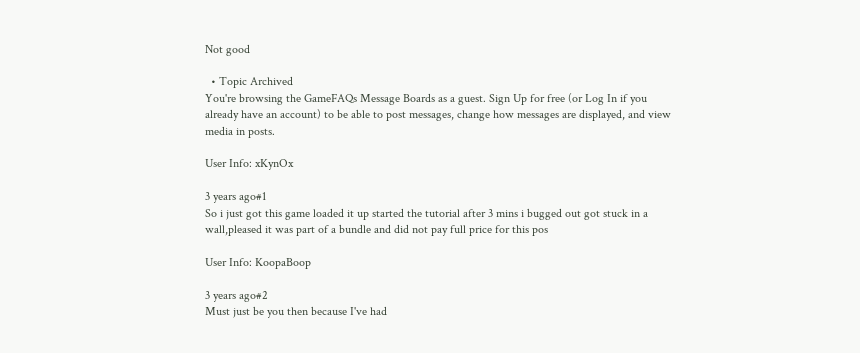Not good

  • Topic Archived
You're browsing the GameFAQs Message Boards as a guest. Sign Up for free (or Log In if you already have an account) to be able to post messages, change how messages are displayed, and view media in posts.

User Info: xKynOx

3 years ago#1
So i just got this game loaded it up started the tutorial after 3 mins i bugged out got stuck in a wall,pleased it was part of a bundle and did not pay full price for this pos

User Info: KoopaBoop

3 years ago#2
Must just be you then because I've had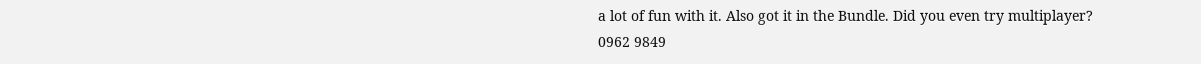a lot of fun with it. Also got it in the Bundle. Did you even try multiplayer?
0962 9849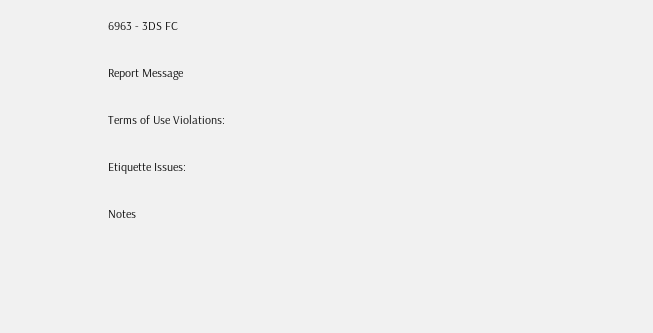6963 - 3DS FC

Report Message

Terms of Use Violations:

Etiquette Issues:

Notes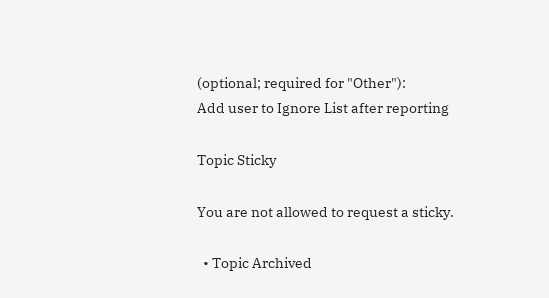(optional; required for "Other"):
Add user to Ignore List after reporting

Topic Sticky

You are not allowed to request a sticky.

  • Topic Archived